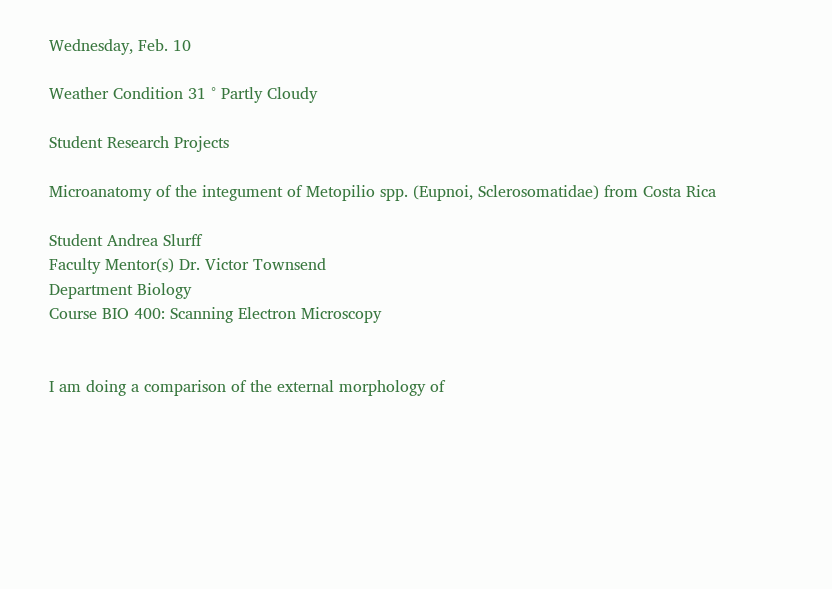Wednesday, Feb. 10

Weather Condition 31 ° Partly Cloudy

Student Research Projects

Microanatomy of the integument of Metopilio spp. (Eupnoi, Sclerosomatidae) from Costa Rica

Student Andrea Slurff
Faculty Mentor(s) Dr. Victor Townsend
Department Biology
Course BIO 400: Scanning Electron Microscopy


I am doing a comparison of the external morphology of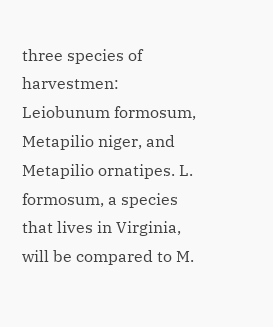three species of harvestmen: Leiobunum formosum, Metapilio niger, and Metapilio ornatipes. L. formosum, a species that lives in Virginia, will be compared to M.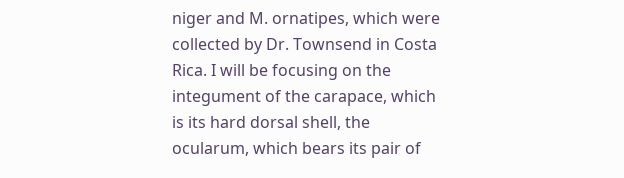niger and M. ornatipes, which were collected by Dr. Townsend in Costa Rica. I will be focusing on the integument of the carapace, which is its hard dorsal shell, the ocularum, which bears its pair of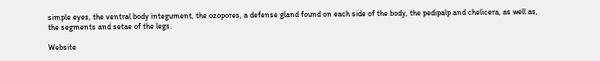simple eyes, the ventral body integument, the ozopores, a defense gland found on each side of the body, the pedipalp and chelicera, as well as, the segments and setae of the legs.

Website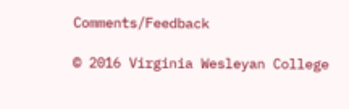Comments/Feedback

© 2016 Virginia Wesleyan College